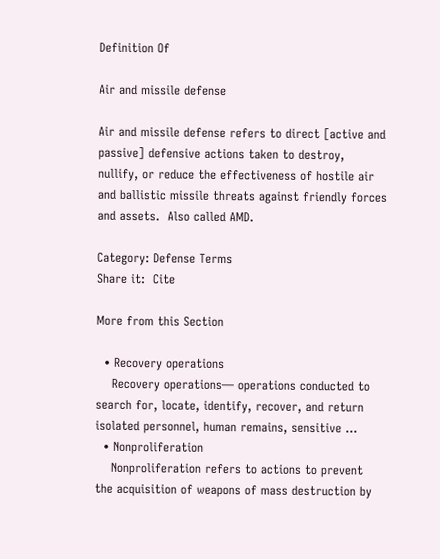Definition Of

Air and missile defense

Air and missile defense refers to direct [active and passive] defensive actions taken to destroy, nullify, or reduce the effectiveness of hostile air and ballistic missile threats against friendly forces and assets.  Also called AMD.

Category: Defense Terms
Share it:  Cite

More from this Section

  • Recovery operations
    Recovery operations— operations conducted to search for, locate, identify, recover, and return isolated personnel, human remains, sensitive ...
  • Nonproliferation
    Nonproliferation refers to actions to prevent the acquisition of weapons of mass destruction by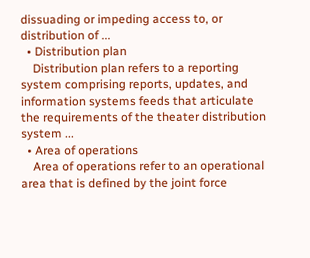dissuading or impeding access to, or distribution of ...
  • Distribution plan
    Distribution plan refers to a reporting system comprising reports, updates, and information systems feeds that articulate the requirements of the theater distribution system ...
  • Area of operations
    Area of operations refer to an operational area that is defined by the joint force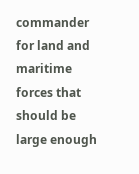commander for land and maritime forces that should be large enough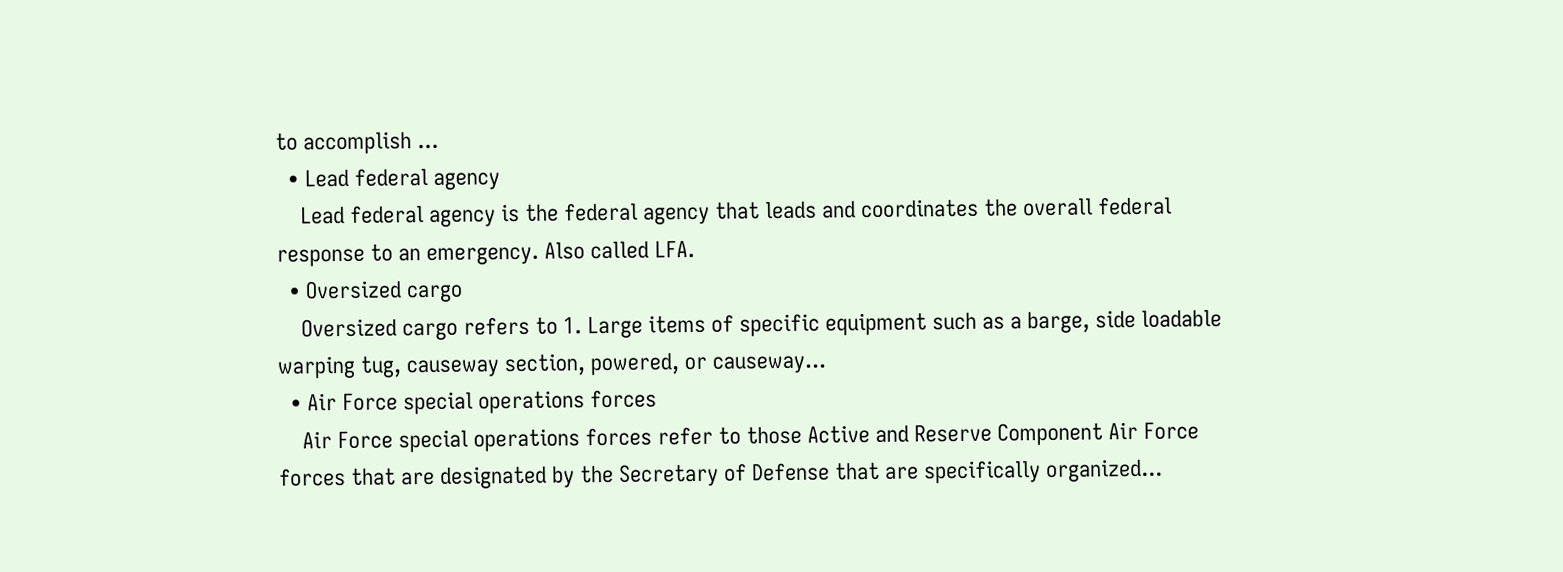to accomplish ...
  • Lead federal agency
    Lead federal agency is the federal agency that leads and coordinates the overall federal response to an emergency. Also called LFA.
  • Oversized cargo
    Oversized cargo refers to 1. Large items of specific equipment such as a barge, side loadable warping tug, causeway section, powered, or causeway...
  • Air Force special operations forces
    Air Force special operations forces refer to those Active and Reserve Component Air Force forces that are designated by the Secretary of Defense that are specifically organized...